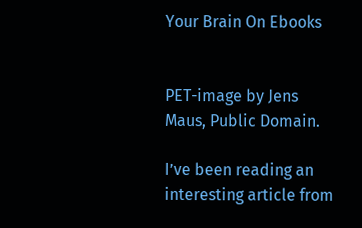Your Brain On Ebooks


PET-image by Jens Maus, Public Domain.

I’ve been reading an interesting article from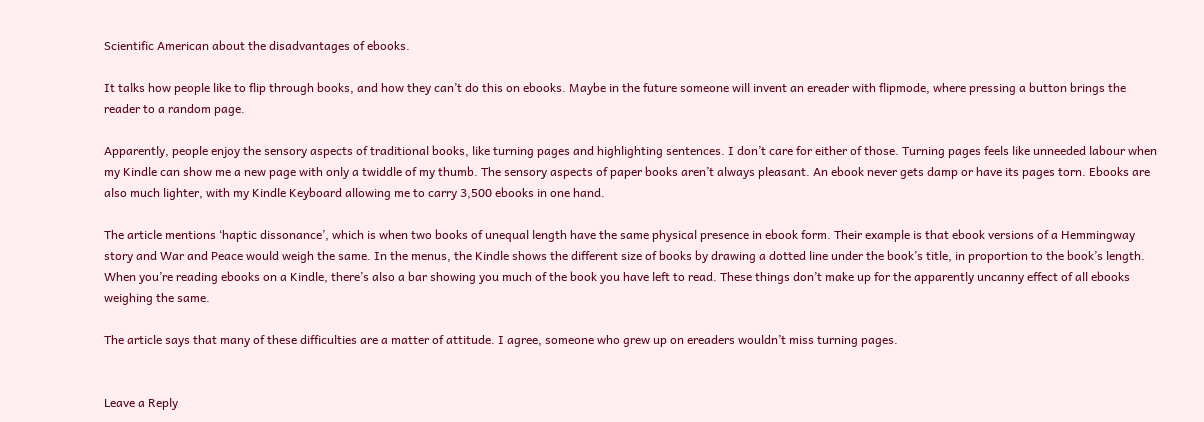Scientific American about the disadvantages of ebooks.

It talks how people like to flip through books, and how they can’t do this on ebooks. Maybe in the future someone will invent an ereader with flipmode, where pressing a button brings the reader to a random page.

Apparently, people enjoy the sensory aspects of traditional books, like turning pages and highlighting sentences. I don’t care for either of those. Turning pages feels like unneeded labour when my Kindle can show me a new page with only a twiddle of my thumb. The sensory aspects of paper books aren’t always pleasant. An ebook never gets damp or have its pages torn. Ebooks are also much lighter, with my Kindle Keyboard allowing me to carry 3,500 ebooks in one hand.

The article mentions ‘haptic dissonance’, which is when two books of unequal length have the same physical presence in ebook form. Their example is that ebook versions of a Hemmingway story and War and Peace would weigh the same. In the menus, the Kindle shows the different size of books by drawing a dotted line under the book’s title, in proportion to the book’s length. When you’re reading ebooks on a Kindle, there’s also a bar showing you much of the book you have left to read. These things don’t make up for the apparently uncanny effect of all ebooks weighing the same.

The article says that many of these difficulties are a matter of attitude. I agree, someone who grew up on ereaders wouldn’t miss turning pages.


Leave a Reply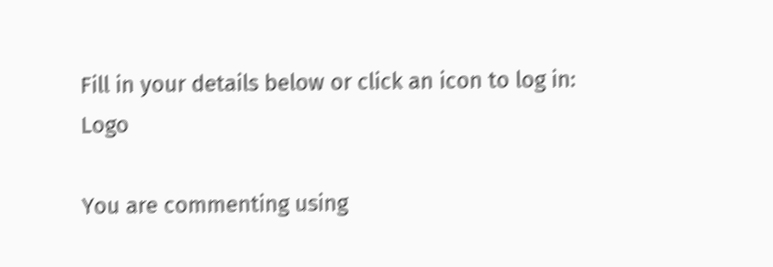Fill in your details below or click an icon to log in: Logo

You are commenting using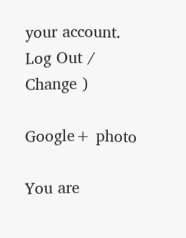your account. Log Out /  Change )

Google+ photo

You are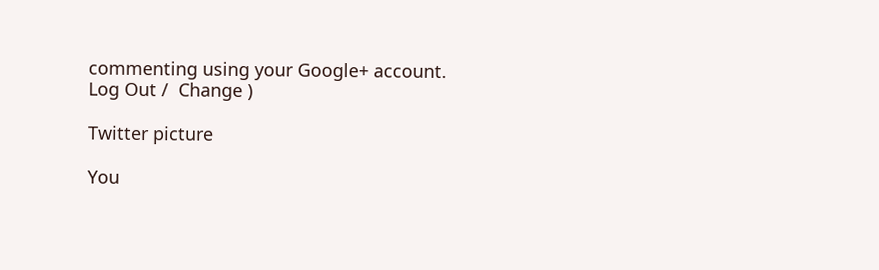commenting using your Google+ account. Log Out /  Change )

Twitter picture

You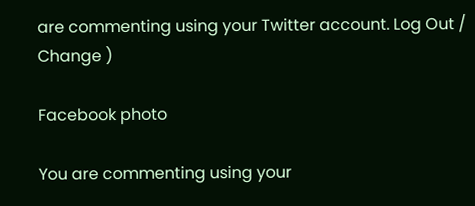are commenting using your Twitter account. Log Out /  Change )

Facebook photo

You are commenting using your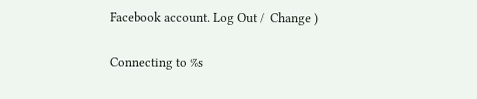Facebook account. Log Out /  Change )


Connecting to %s